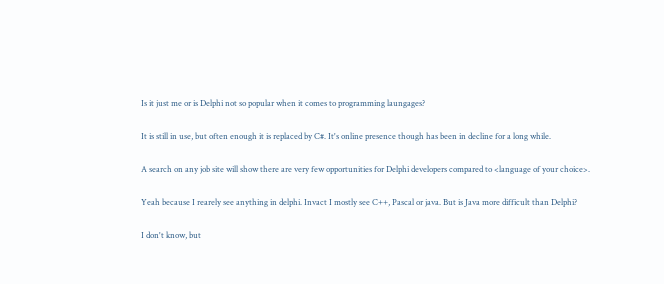Is it just me or is Delphi not so popular when it comes to programming laungages?

It is still in use, but often enough it is replaced by C#. It's online presence though has been in decline for a long while.

A search on any job site will show there are very few opportunities for Delphi developers compared to <language of your choice>.

Yeah because I rearely see anything in delphi. Invact I mostly see C++, Pascal or java. But is Java more difficult than Delphi?

I don't know, but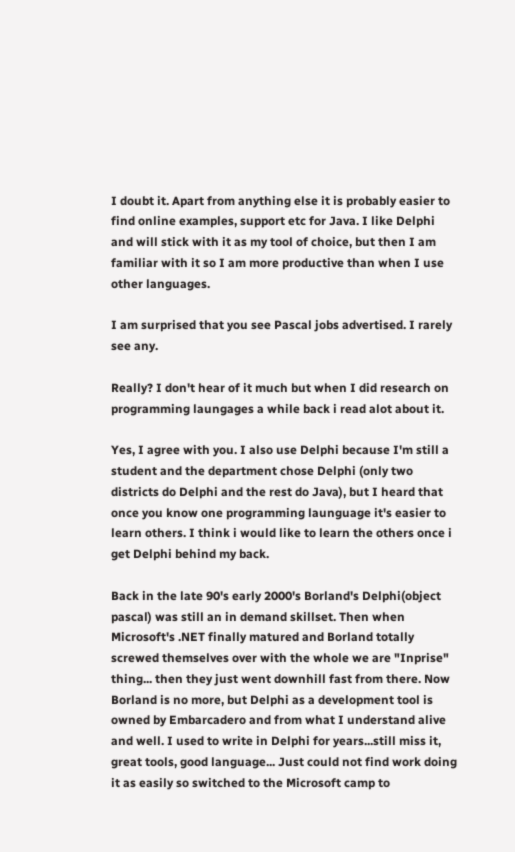I doubt it. Apart from anything else it is probably easier to find online examples, support etc for Java. I like Delphi and will stick with it as my tool of choice, but then I am familiar with it so I am more productive than when I use other languages.

I am surprised that you see Pascal jobs advertised. I rarely see any.

Really? I don't hear of it much but when I did research on programming laungages a while back i read alot about it.

Yes, I agree with you. I also use Delphi because I'm still a student and the department chose Delphi (only two districts do Delphi and the rest do Java), but I heard that once you know one programming launguage it's easier to learn others. I think i would like to learn the others once i get Delphi behind my back.

Back in the late 90's early 2000's Borland's Delphi(object pascal) was still an in demand skillset. Then when Microsoft's .NET finally matured and Borland totally screwed themselves over with the whole we are "Inprise" thing... then they just went downhill fast from there. Now Borland is no more, but Delphi as a development tool is owned by Embarcadero and from what I understand alive and well. I used to write in Delphi for years...still miss it, great tools, good language... Just could not find work doing it as easily so switched to the Microsoft camp to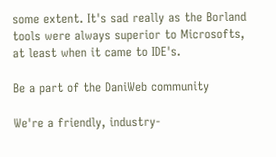some extent. It's sad really as the Borland tools were always superior to Microsofts, at least when it came to IDE's.

Be a part of the DaniWeb community

We're a friendly, industry-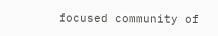focused community of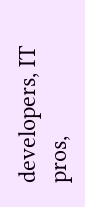developers, IT pros,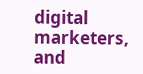digital marketers, and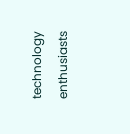technology enthusiasts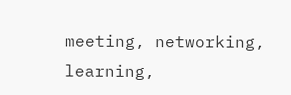meeting, networking, learning,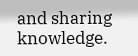and sharing knowledge.